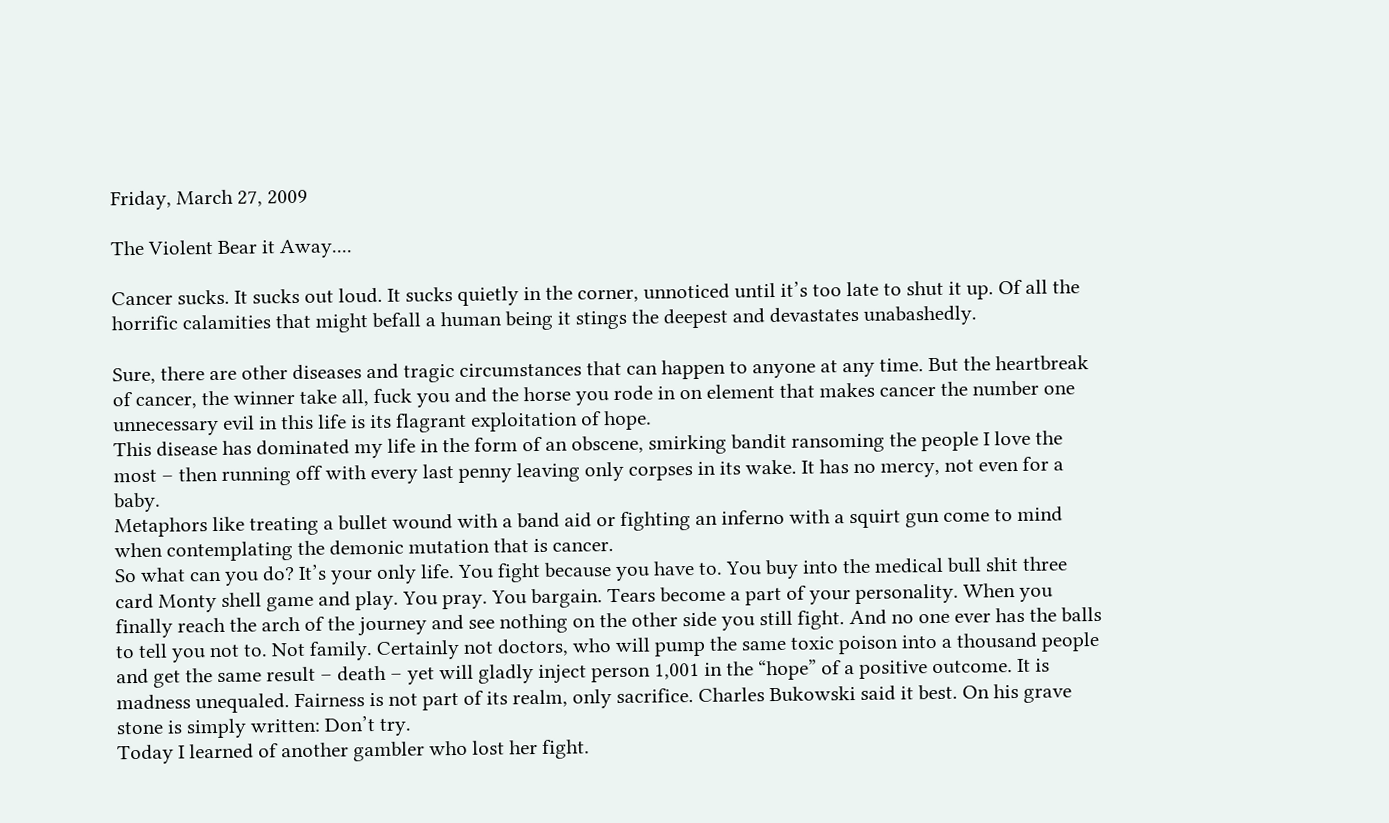Friday, March 27, 2009

The Violent Bear it Away....

Cancer sucks. It sucks out loud. It sucks quietly in the corner, unnoticed until it’s too late to shut it up. Of all the horrific calamities that might befall a human being it stings the deepest and devastates unabashedly.

Sure, there are other diseases and tragic circumstances that can happen to anyone at any time. But the heartbreak of cancer, the winner take all, fuck you and the horse you rode in on element that makes cancer the number one unnecessary evil in this life is its flagrant exploitation of hope.
This disease has dominated my life in the form of an obscene, smirking bandit ransoming the people I love the most – then running off with every last penny leaving only corpses in its wake. It has no mercy, not even for a baby.
Metaphors like treating a bullet wound with a band aid or fighting an inferno with a squirt gun come to mind when contemplating the demonic mutation that is cancer.
So what can you do? It’s your only life. You fight because you have to. You buy into the medical bull shit three card Monty shell game and play. You pray. You bargain. Tears become a part of your personality. When you finally reach the arch of the journey and see nothing on the other side you still fight. And no one ever has the balls to tell you not to. Not family. Certainly not doctors, who will pump the same toxic poison into a thousand people and get the same result – death – yet will gladly inject person 1,001 in the “hope” of a positive outcome. It is madness unequaled. Fairness is not part of its realm, only sacrifice. Charles Bukowski said it best. On his grave stone is simply written: Don’t try.
Today I learned of another gambler who lost her fight.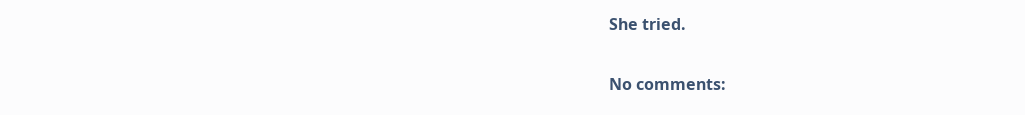She tried.

No comments: